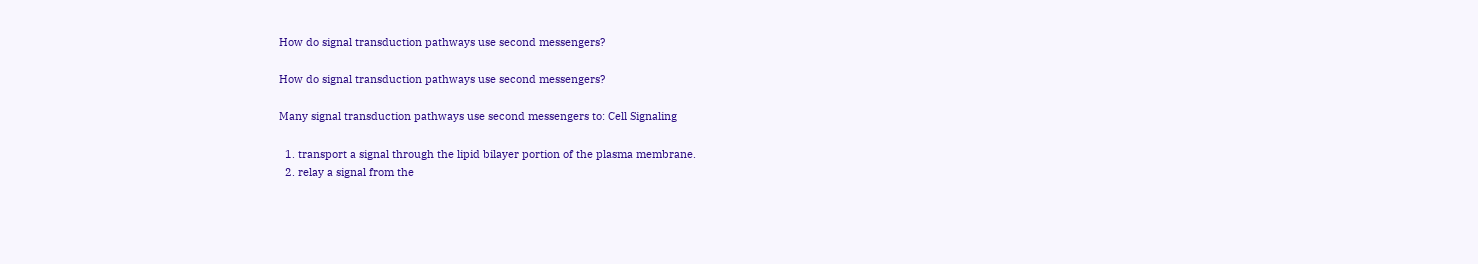How do signal transduction pathways use second messengers?

How do signal transduction pathways use second messengers?

Many signal transduction pathways use second messengers to: Cell Signaling

  1. transport a signal through the lipid bilayer portion of the plasma membrane.
  2. relay a signal from the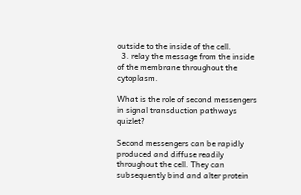outside to the inside of the cell.
  3. relay the message from the inside of the membrane throughout the cytoplasm.

What is the role of second messengers in signal transduction pathways quizlet?

Second messengers can be rapidly produced and diffuse readily throughout the cell. They can subsequently bind and alter protein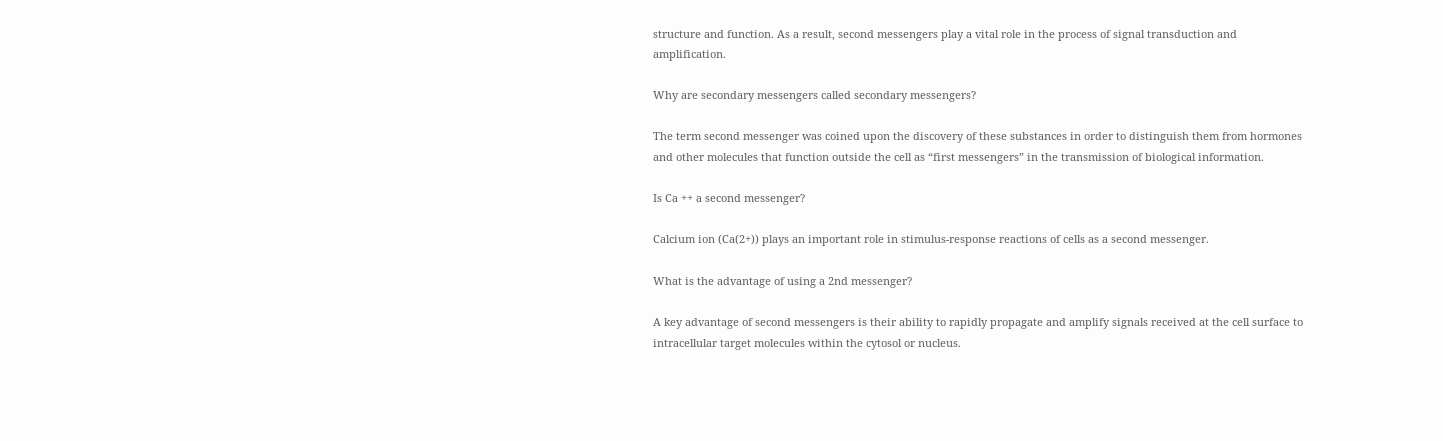structure and function. As a result, second messengers play a vital role in the process of signal transduction and amplification.

Why are secondary messengers called secondary messengers?

The term second messenger was coined upon the discovery of these substances in order to distinguish them from hormones and other molecules that function outside the cell as “first messengers” in the transmission of biological information.

Is Ca ++ a second messenger?

Calcium ion (Ca(2+)) plays an important role in stimulus-response reactions of cells as a second messenger.

What is the advantage of using a 2nd messenger?

A key advantage of second messengers is their ability to rapidly propagate and amplify signals received at the cell surface to intracellular target molecules within the cytosol or nucleus.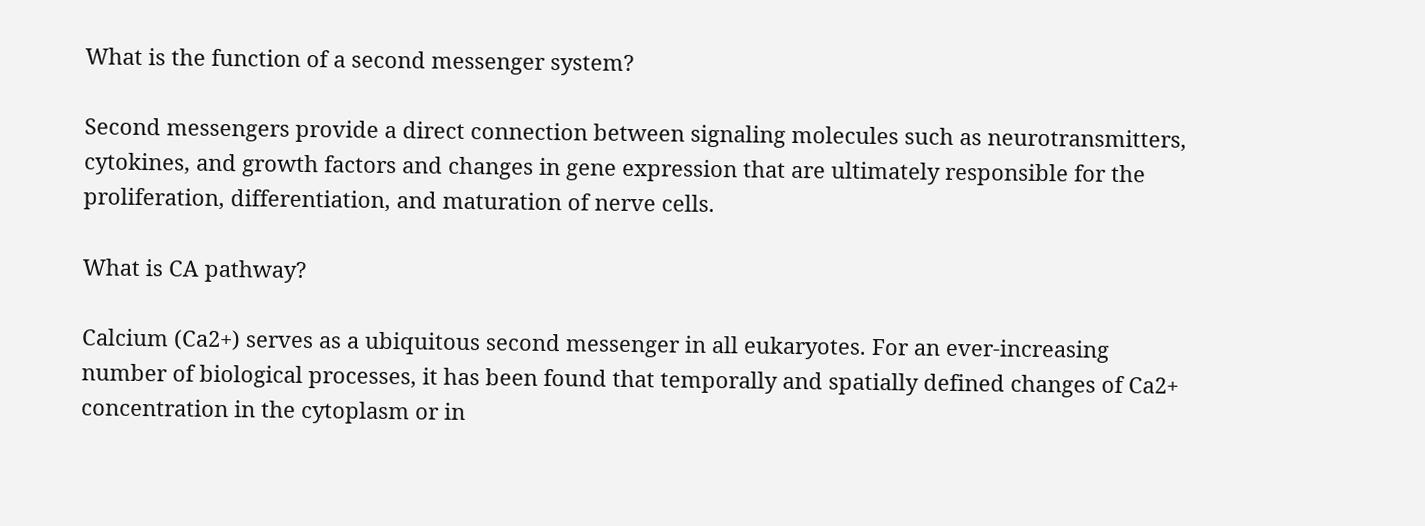What is the function of a second messenger system?

Second messengers provide a direct connection between signaling molecules such as neurotransmitters, cytokines, and growth factors and changes in gene expression that are ultimately responsible for the proliferation, differentiation, and maturation of nerve cells.

What is CA pathway?

Calcium (Ca2+) serves as a ubiquitous second messenger in all eukaryotes. For an ever-increasing number of biological processes, it has been found that temporally and spatially defined changes of Ca2+ concentration in the cytoplasm or in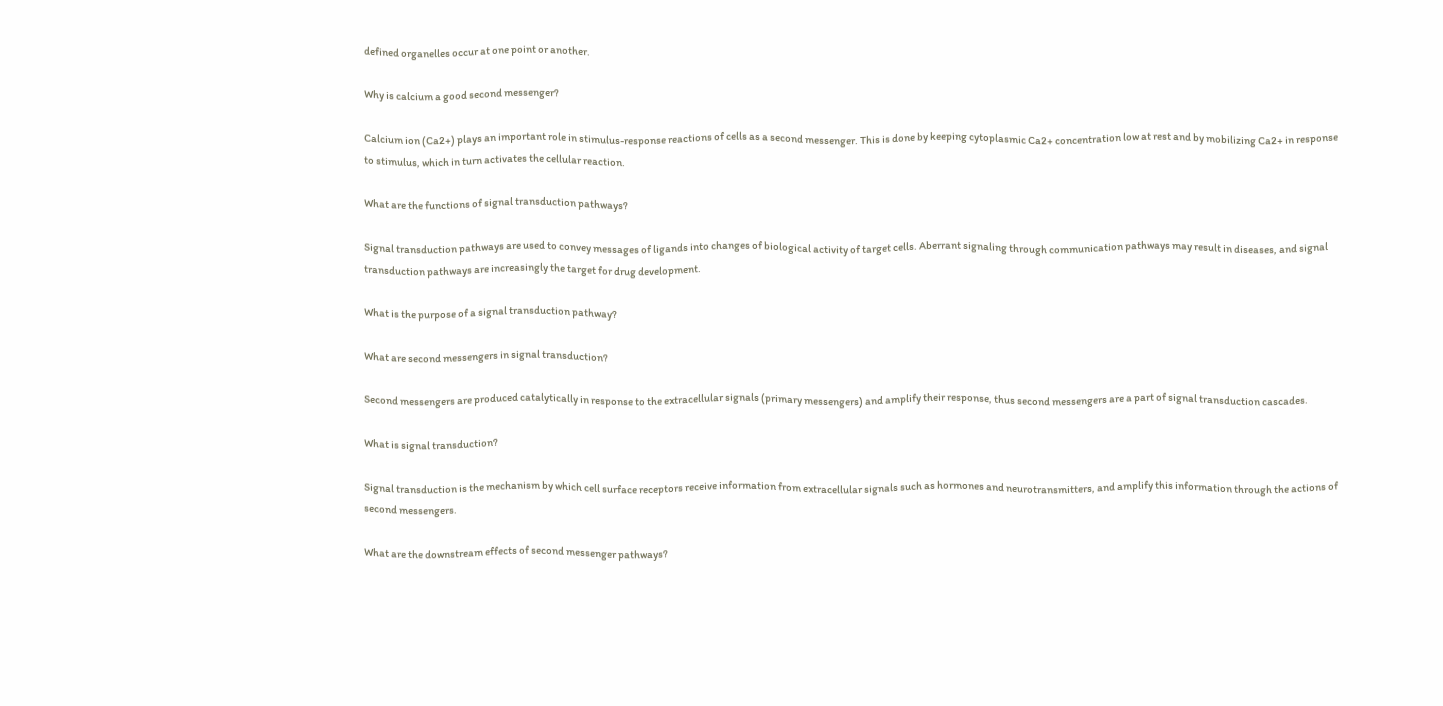defined organelles occur at one point or another.

Why is calcium a good second messenger?

Calcium ion (Ca2+) plays an important role in stimulus-response reactions of cells as a second messenger. This is done by keeping cytoplasmic Ca2+ concentration low at rest and by mobilizing Ca2+ in response to stimulus, which in turn activates the cellular reaction.

What are the functions of signal transduction pathways?

Signal transduction pathways are used to convey messages of ligands into changes of biological activity of target cells. Aberrant signaling through communication pathways may result in diseases, and signal transduction pathways are increasingly the target for drug development.

What is the purpose of a signal transduction pathway?

What are second messengers in signal transduction?

Second messengers are produced catalytically in response to the extracellular signals (primary messengers) and amplify their response, thus second messengers are a part of signal transduction cascades.

What is signal transduction?

Signal transduction is the mechanism by which cell surface receptors receive information from extracellular signals such as hormones and neurotransmitters, and amplify this information through the actions of second messengers.

What are the downstream effects of second messenger pathways?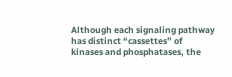Although each signaling pathway has distinct “cassettes” of kinases and phosphatases, the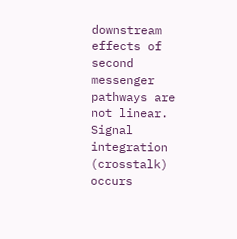downstream effects of second messenger pathways are not linear. Signal integration (crosstalk) occurs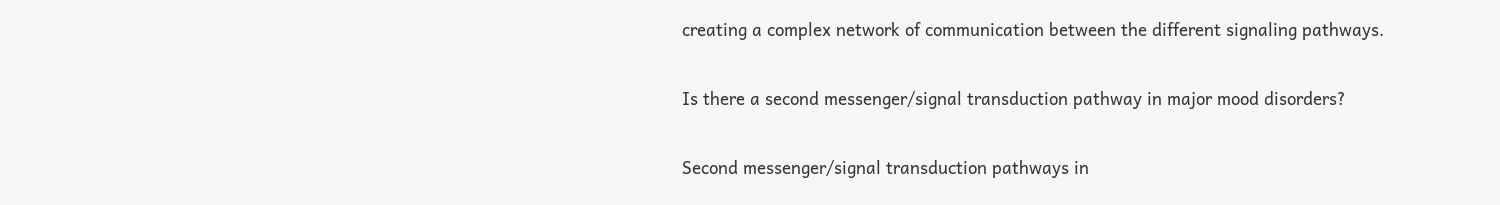creating a complex network of communication between the different signaling pathways.

Is there a second messenger/signal transduction pathway in major mood disorders?

Second messenger/signal transduction pathways in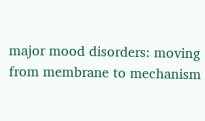major mood disorders: moving from membrane to mechanism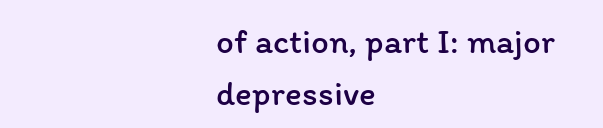of action, part I: major depressive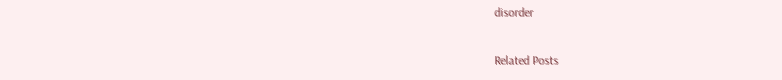disorder

Related Posts